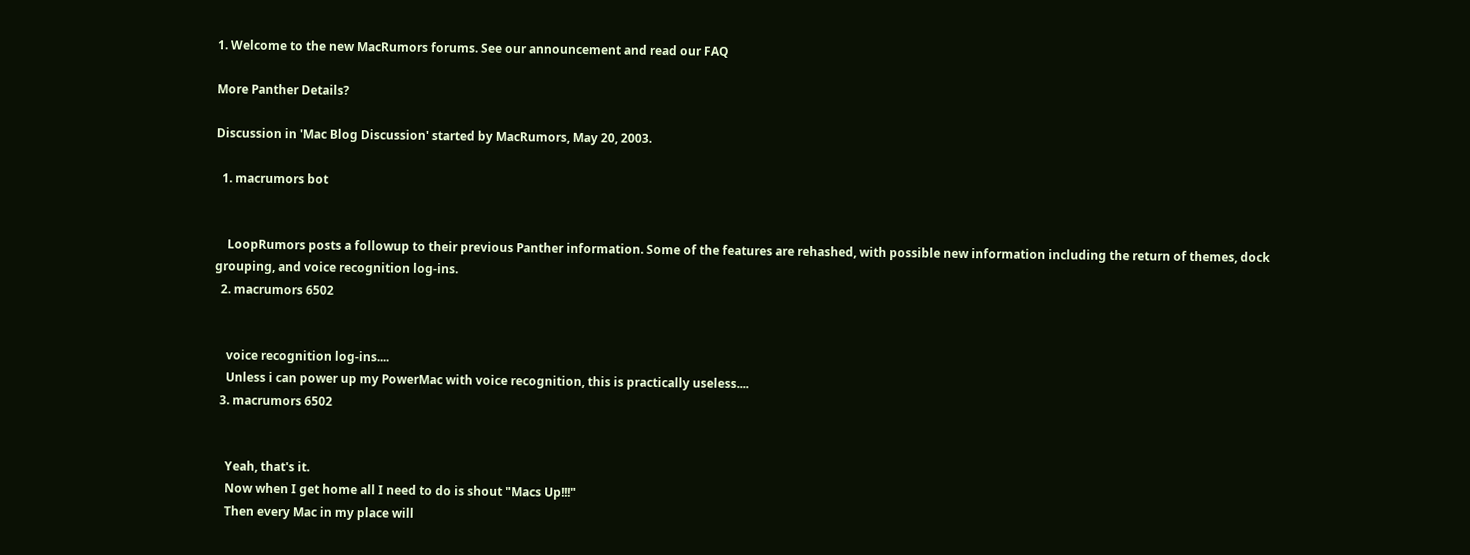1. Welcome to the new MacRumors forums. See our announcement and read our FAQ

More Panther Details?

Discussion in 'Mac Blog Discussion' started by MacRumors, May 20, 2003.

  1. macrumors bot


    LoopRumors posts a followup to their previous Panther information. Some of the features are rehashed, with possible new information including the return of themes, dock grouping, and voice recognition log-ins.
  2. macrumors 6502


    voice recognition log-ins....
    Unless i can power up my PowerMac with voice recognition, this is practically useless....
  3. macrumors 6502


    Yeah, that's it.
    Now when I get home all I need to do is shout "Macs Up!!!"
    Then every Mac in my place will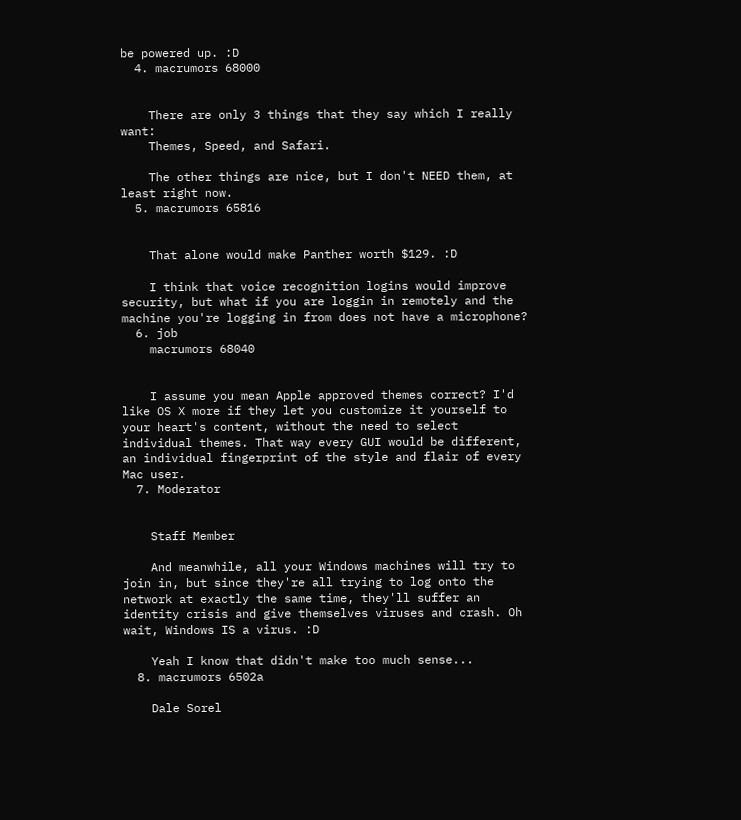be powered up. :D
  4. macrumors 68000


    There are only 3 things that they say which I really want:
    Themes, Speed, and Safari.

    The other things are nice, but I don't NEED them, at least right now.
  5. macrumors 65816


    That alone would make Panther worth $129. :D

    I think that voice recognition logins would improve security, but what if you are loggin in remotely and the machine you're logging in from does not have a microphone?
  6. job
    macrumors 68040


    I assume you mean Apple approved themes correct? I'd like OS X more if they let you customize it yourself to your heart's content, without the need to select individual themes. That way every GUI would be different, an individual fingerprint of the style and flair of every Mac user.
  7. Moderator


    Staff Member

    And meanwhile, all your Windows machines will try to join in, but since they're all trying to log onto the network at exactly the same time, they'll suffer an identity crisis and give themselves viruses and crash. Oh wait, Windows IS a virus. :D

    Yeah I know that didn't make too much sense...
  8. macrumors 6502a

    Dale Sorel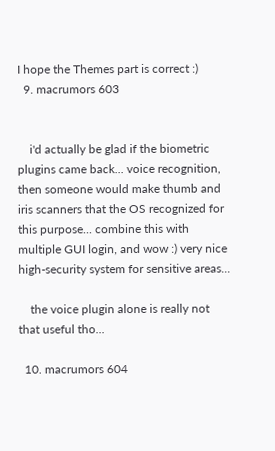I hope the Themes part is correct :)
  9. macrumors 603


    i'd actually be glad if the biometric plugins came back... voice recognition, then someone would make thumb and iris scanners that the OS recognized for this purpose... combine this with multiple GUI login, and wow :) very nice high-security system for sensitive areas...

    the voice plugin alone is really not that useful tho...

  10. macrumors 604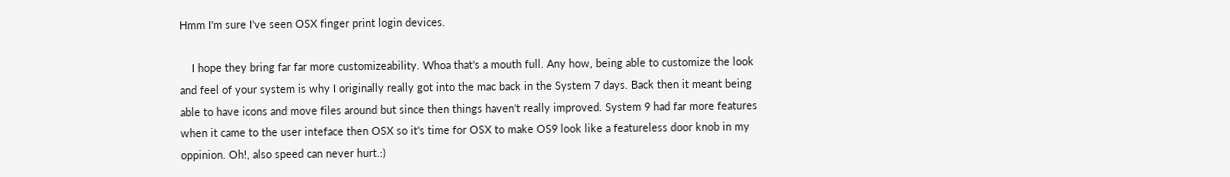Hmm I'm sure I've seen OSX finger print login devices.

    I hope they bring far far more customizeability. Whoa that's a mouth full. Any how, being able to customize the look and feel of your system is why I originally really got into the mac back in the System 7 days. Back then it meant being able to have icons and move files around but since then things haven't really improved. System 9 had far more features when it came to the user inteface then OSX so it's time for OSX to make OS9 look like a featureless door knob in my oppinion. Oh!, also speed can never hurt.:)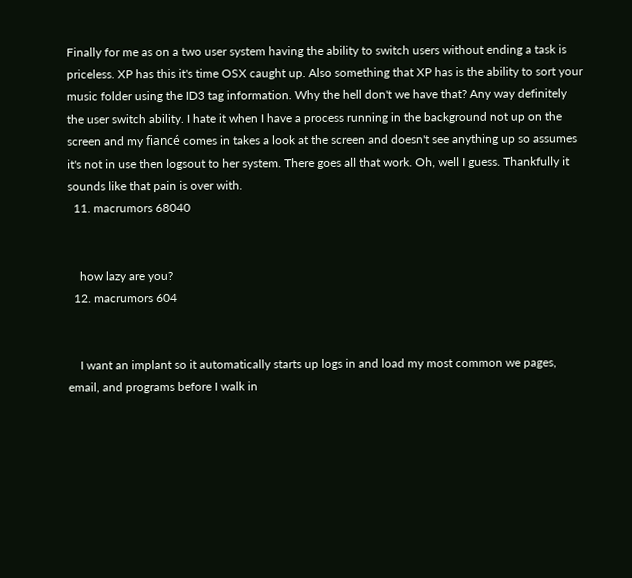Finally for me as on a two user system having the ability to switch users without ending a task is priceless. XP has this it's time OSX caught up. Also something that XP has is the ability to sort your music folder using the ID3 tag information. Why the hell don't we have that? Any way definitely the user switch ability. I hate it when I have a process running in the background not up on the screen and my fiancé comes in takes a look at the screen and doesn't see anything up so assumes it's not in use then logsout to her system. There goes all that work. Oh, well I guess. Thankfully it sounds like that pain is over with.
  11. macrumors 68040


    how lazy are you?
  12. macrumors 604


    I want an implant so it automatically starts up logs in and load my most common we pages, email, and programs before I walk in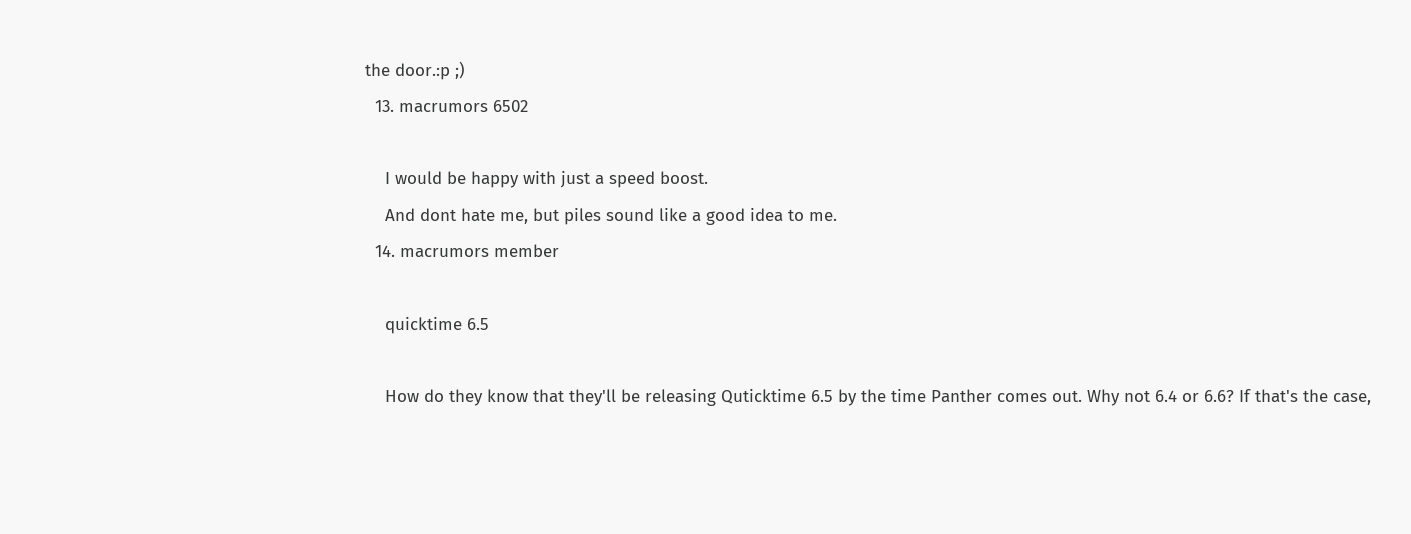the door.:p ;)
  13. macrumors 6502

    I would be happy with just a speed boost.
    And dont hate me, but piles sound like a good idea to me.
  14. macrumors member

    quicktime 6.5

    How do they know that they'll be releasing Quticktime 6.5 by the time Panther comes out. Why not 6.4 or 6.6? If that's the case,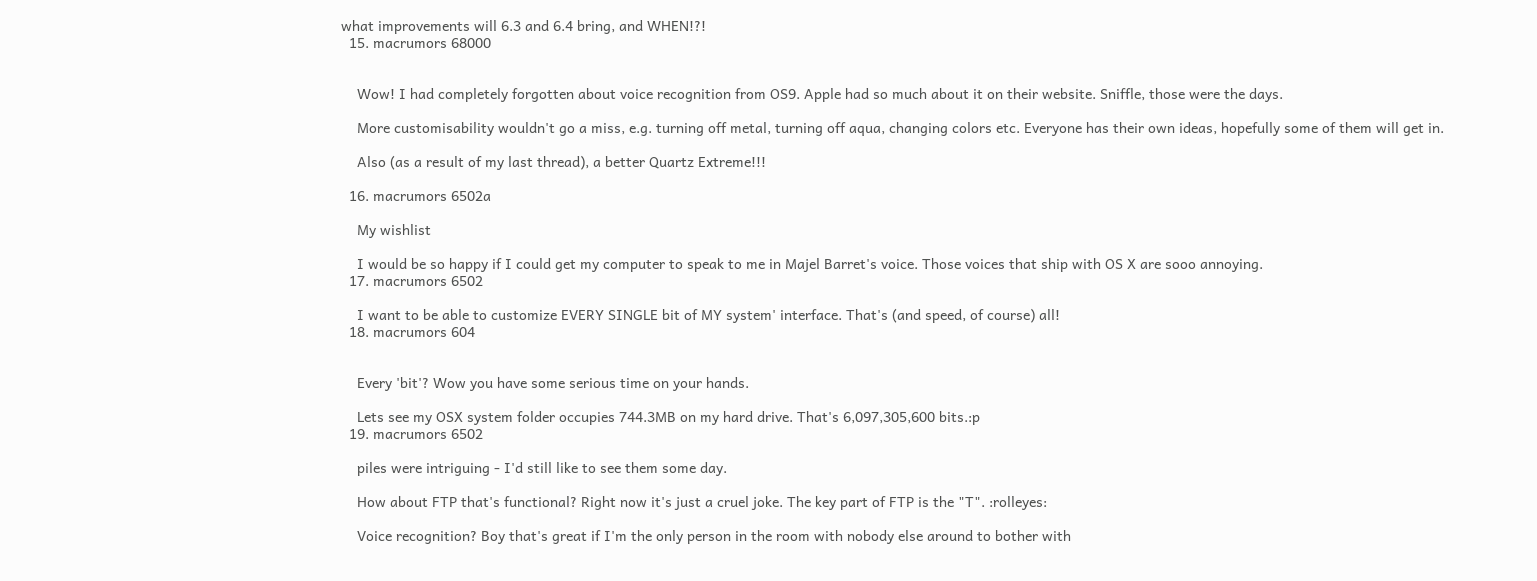what improvements will 6.3 and 6.4 bring, and WHEN!?!
  15. macrumors 68000


    Wow! I had completely forgotten about voice recognition from OS9. Apple had so much about it on their website. Sniffle, those were the days.

    More customisability wouldn't go a miss, e.g. turning off metal, turning off aqua, changing colors etc. Everyone has their own ideas, hopefully some of them will get in.

    Also (as a result of my last thread), a better Quartz Extreme!!!

  16. macrumors 6502a

    My wishlist

    I would be so happy if I could get my computer to speak to me in Majel Barret's voice. Those voices that ship with OS X are sooo annoying.
  17. macrumors 6502

    I want to be able to customize EVERY SINGLE bit of MY system' interface. That's (and speed, of course) all!
  18. macrumors 604


    Every 'bit'? Wow you have some serious time on your hands.

    Lets see my OSX system folder occupies 744.3MB on my hard drive. That's 6,097,305,600 bits.:p
  19. macrumors 6502

    piles were intriguing - I'd still like to see them some day.

    How about FTP that's functional? Right now it's just a cruel joke. The key part of FTP is the "T". :rolleyes:

    Voice recognition? Boy that's great if I'm the only person in the room with nobody else around to bother with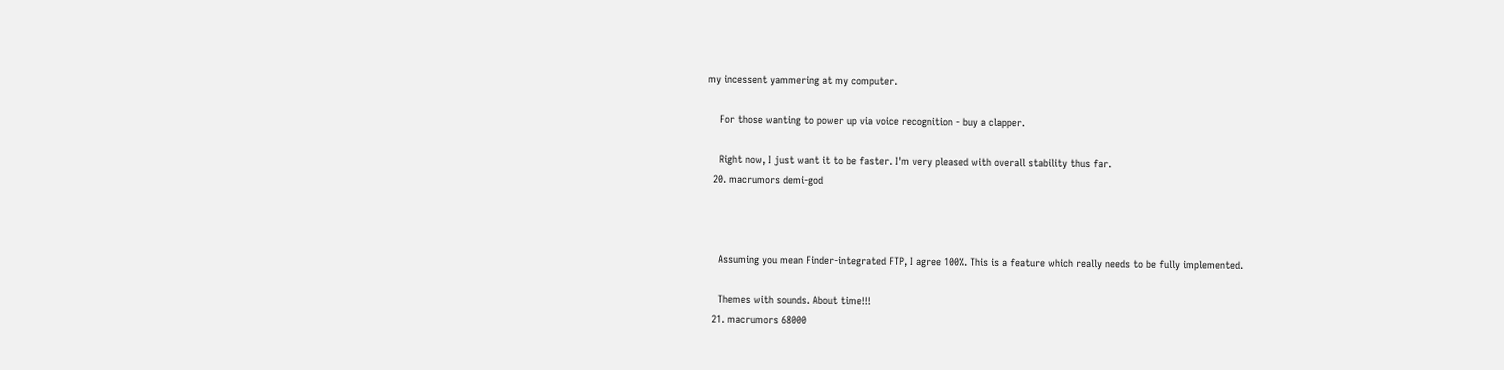my incessent yammering at my computer.

    For those wanting to power up via voice recognition - buy a clapper.

    Right now, I just want it to be faster. I'm very pleased with overall stability thus far.
  20. macrumors demi-god



    Assuming you mean Finder-integrated FTP, I agree 100%. This is a feature which really needs to be fully implemented.

    Themes with sounds. About time!!!
  21. macrumors 68000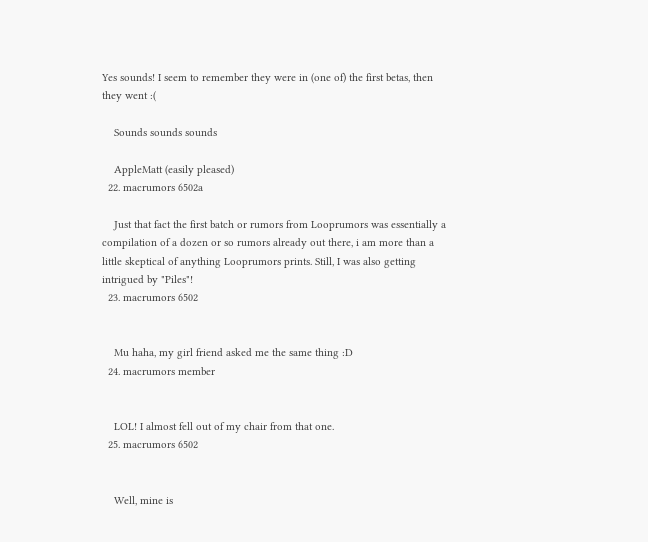Yes sounds! I seem to remember they were in (one of) the first betas, then they went :(

    Sounds sounds sounds

    AppleMatt (easily pleased)
  22. macrumors 6502a

    Just that fact the first batch or rumors from Looprumors was essentially a compilation of a dozen or so rumors already out there, i am more than a little skeptical of anything Looprumors prints. Still, I was also getting intrigued by "Piles"!
  23. macrumors 6502


    Mu haha, my girl friend asked me the same thing :D
  24. macrumors member


    LOL! I almost fell out of my chair from that one.
  25. macrumors 6502


    Well, mine is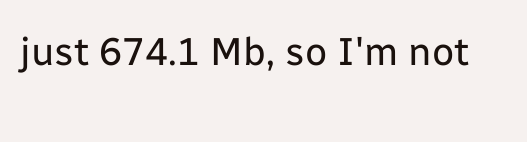just 674.1 Mb, so I'm not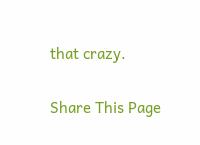that crazy.

Share This Page